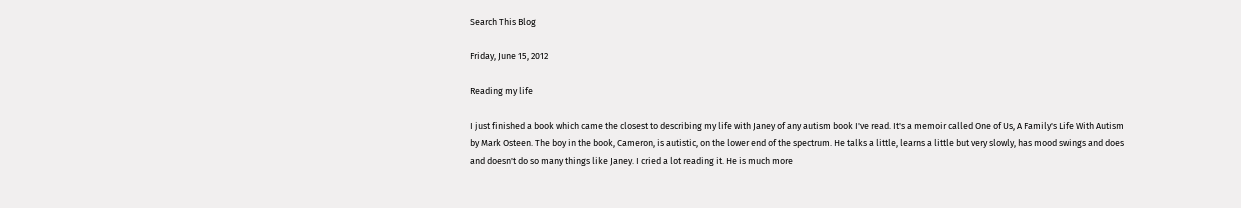Search This Blog

Friday, June 15, 2012

Reading my life

I just finished a book which came the closest to describing my life with Janey of any autism book I've read. It's a memoir called One of Us, A Family's Life With Autism by Mark Osteen. The boy in the book, Cameron, is autistic, on the lower end of the spectrum. He talks a little, learns a little but very slowly, has mood swings and does and doesn't do so many things like Janey. I cried a lot reading it. He is much more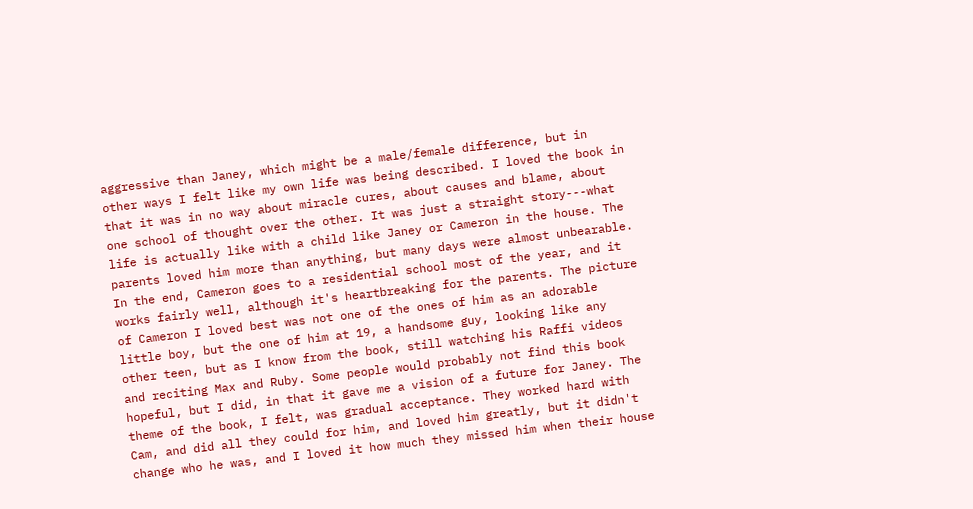aggressive than Janey, which might be a male/female difference, but in other ways I felt like my own life was being described. I loved the book in that it was in no way about miracle cures, about causes and blame, about one school of thought over the other. It was just a straight story---what life is actually like with a child like Janey or Cameron in the house. The parents loved him more than anything, but many days were almost unbearable. In the end, Cameron goes to a residential school most of the year, and it works fairly well, although it's heartbreaking for the parents. The picture of Cameron I loved best was not one of the ones of him as an adorable little boy, but the one of him at 19, a handsome guy, looking like any other teen, but as I know from the book, still watching his Raffi videos and reciting Max and Ruby. Some people would probably not find this book hopeful, but I did, in that it gave me a vision of a future for Janey. The theme of the book, I felt, was gradual acceptance. They worked hard with Cam, and did all they could for him, and loved him greatly, but it didn't change who he was, and I loved it how much they missed him when their house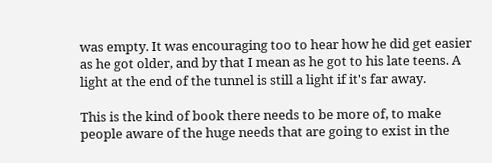was empty. It was encouraging too to hear how he did get easier as he got older, and by that I mean as he got to his late teens. A light at the end of the tunnel is still a light if it's far away.

This is the kind of book there needs to be more of, to make people aware of the huge needs that are going to exist in the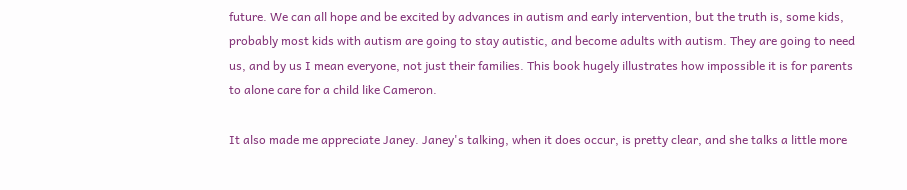future. We can all hope and be excited by advances in autism and early intervention, but the truth is, some kids, probably most kids with autism are going to stay autistic, and become adults with autism. They are going to need us, and by us I mean everyone, not just their families. This book hugely illustrates how impossible it is for parents to alone care for a child like Cameron.

It also made me appreciate Janey. Janey's talking, when it does occur, is pretty clear, and she talks a little more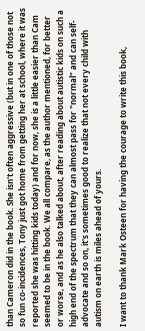than Cameron did in the book. She isn't often aggressive (but in one of those not so fun co-incidences, Tony just got home from getting her at school, where it was reported she was hitting kids today) and for now, she is a little easier than Cam seemed to be in the book. We all compare, as the author mentioned, for better or worse, and as he also talked about, after reading about autistic kids on such a high end of the spectrum that they can almost pass for "normal" and can self-advocate and so on, it's sometimes good to realize that not every child with autism on earth is miles ahead of yours.

I want to thank Mark Osteen for having the courage to write this book,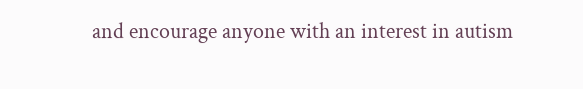and encourage anyone with an interest in autism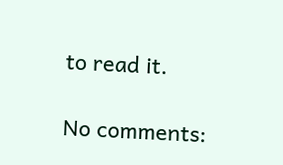to read it.

No comments: